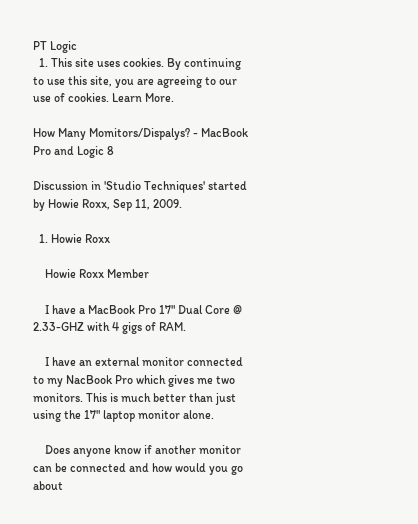PT Logic
  1. This site uses cookies. By continuing to use this site, you are agreeing to our use of cookies. Learn More.

How Many Momitors/Dispalys? - MacBook Pro and Logic 8

Discussion in 'Studio Techniques' started by Howie Roxx, Sep 11, 2009.

  1. Howie Roxx

    Howie Roxx Member

    I have a MacBook Pro 17" Dual Core @ 2.33-GHZ with 4 gigs of RAM.

    I have an external monitor connected to my NacBook Pro which gives me two monitors. This is much better than just using the 17" laptop monitor alone.

    Does anyone know if another monitor can be connected and how would you go about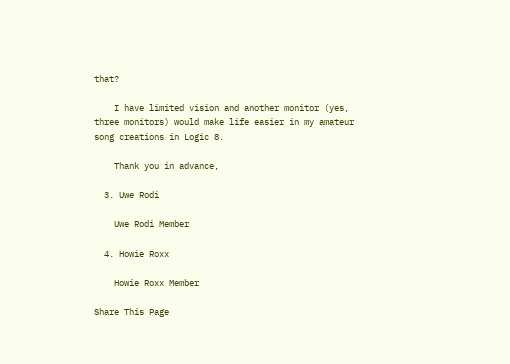that?

    I have limited vision and another monitor (yes, three monitors) would make life easier in my amateur song creations in Logic 8.

    Thank you in advance,

  3. Uwe Rodi

    Uwe Rodi Member

  4. Howie Roxx

    Howie Roxx Member

Share This Page